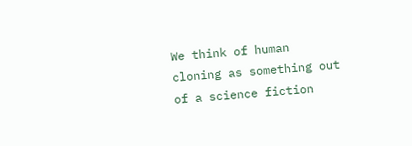We think of human cloning as something out of a science fiction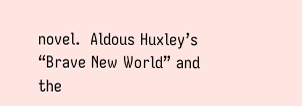novel.  Aldous Huxley’s “Brave New World” and the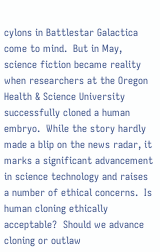cylons in Battlestar Galactica come to mind.  But in May, science fiction became reality when researchers at the Oregon Health & Science University successfully cloned a human embryo.  While the story hardly made a blip on the news radar, it marks a significant advancement in science technology and raises a number of ethical concerns.  Is human cloning ethically acceptable?  Should we advance cloning or outlaw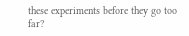these experiments before they go too far?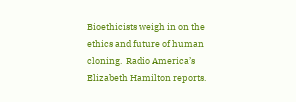Bioethicists weigh in on the ethics and future of human cloning.  Radio America’s Elizabeth Hamilton reports.